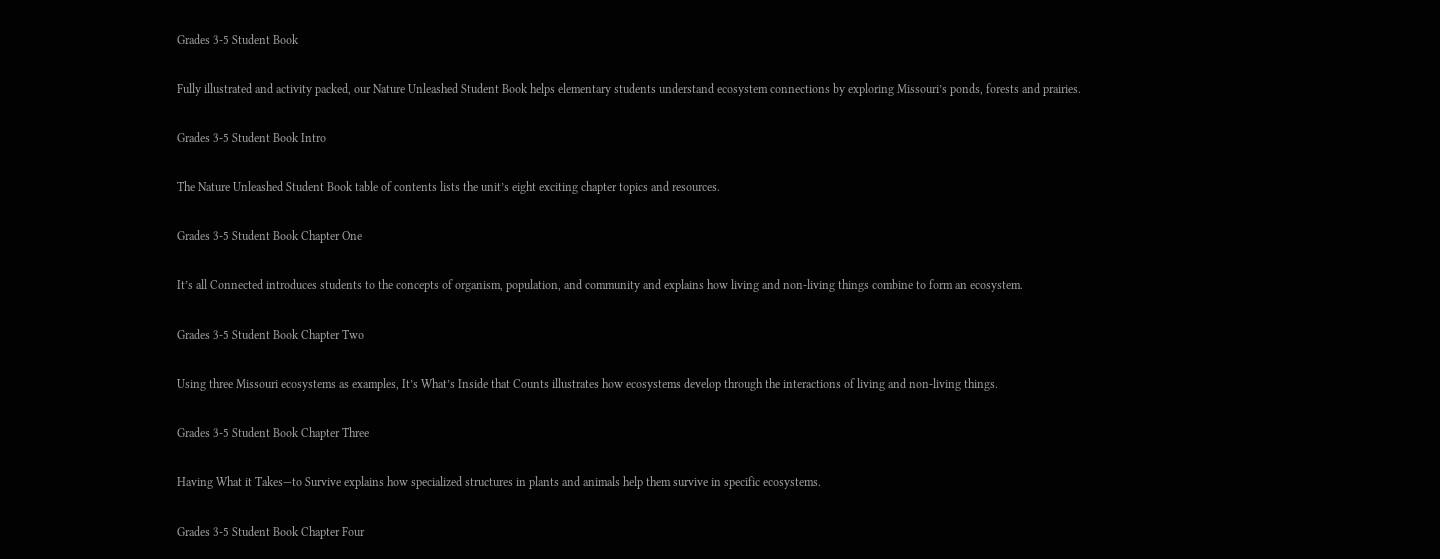Grades 3-5 Student Book

Fully illustrated and activity packed, our Nature Unleashed Student Book helps elementary students understand ecosystem connections by exploring Missouri’s ponds, forests and prairies.

Grades 3-5 Student Book Intro

The Nature Unleashed Student Book table of contents lists the unit’s eight exciting chapter topics and resources.

Grades 3-5 Student Book Chapter One

It’s all Connected introduces students to the concepts of organism, population, and community and explains how living and non-living things combine to form an ecosystem.

Grades 3-5 Student Book Chapter Two

Using three Missouri ecosystems as examples, It’s What’s Inside that Counts illustrates how ecosystems develop through the interactions of living and non-living things.

Grades 3-5 Student Book Chapter Three

Having What it Takes—to Survive explains how specialized structures in plants and animals help them survive in specific ecosystems.

Grades 3-5 Student Book Chapter Four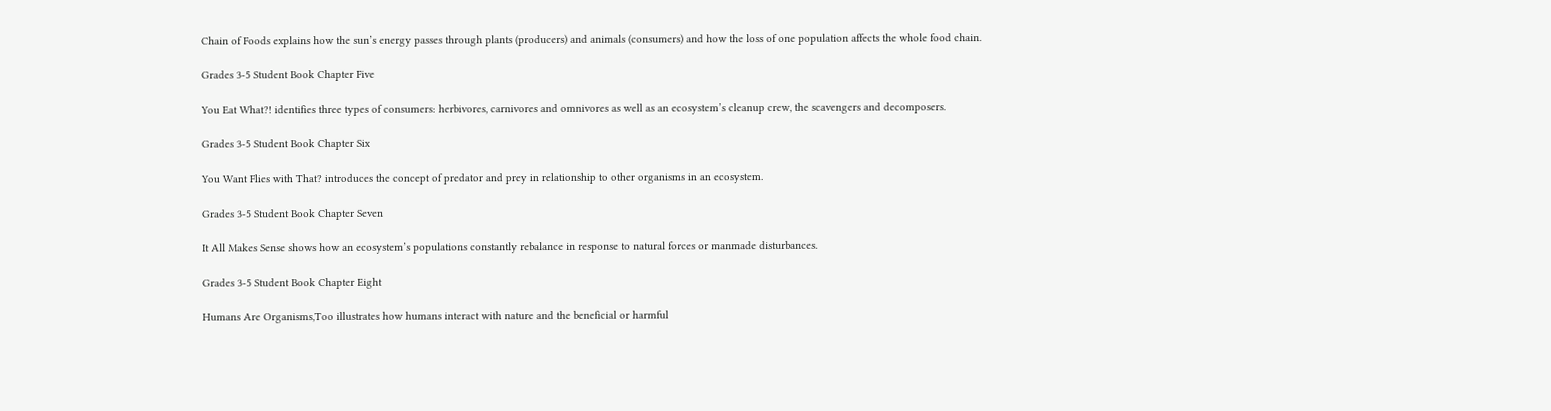Chain of Foods explains how the sun’s energy passes through plants (producers) and animals (consumers) and how the loss of one population affects the whole food chain.

Grades 3-5 Student Book Chapter Five

You Eat What?! identifies three types of consumers: herbivores, carnivores and omnivores as well as an ecosystem’s cleanup crew, the scavengers and decomposers.

Grades 3-5 Student Book Chapter Six

You Want Flies with That? introduces the concept of predator and prey in relationship to other organisms in an ecosystem.

Grades 3-5 Student Book Chapter Seven

It All Makes Sense shows how an ecosystem’s populations constantly rebalance in response to natural forces or manmade disturbances.

Grades 3-5 Student Book Chapter Eight

Humans Are Organisms,Too illustrates how humans interact with nature and the beneficial or harmful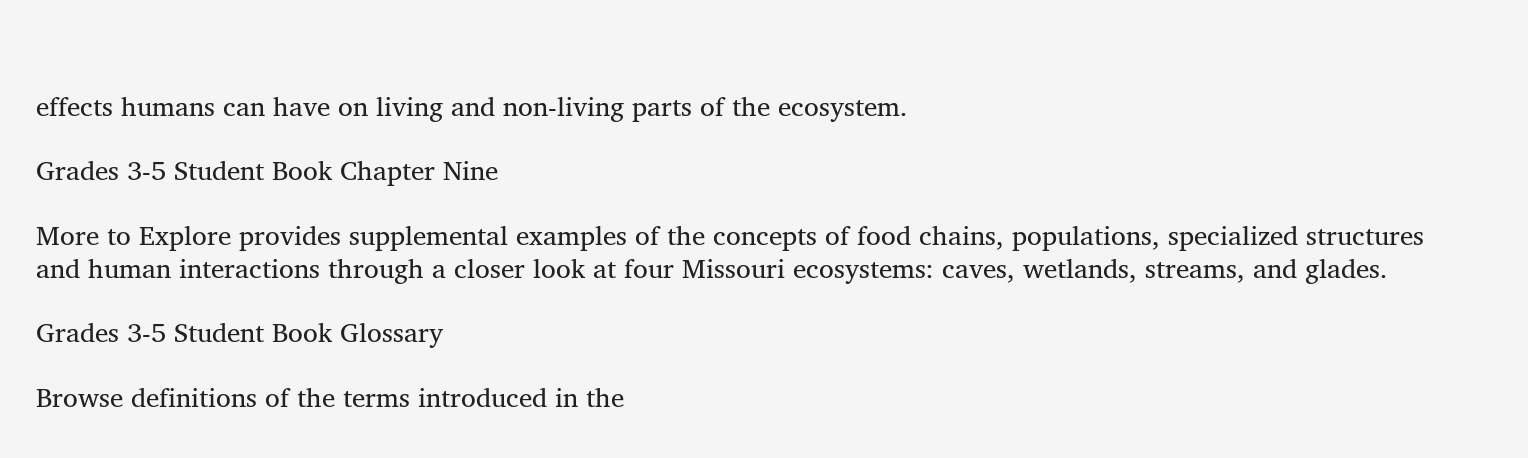effects humans can have on living and non-living parts of the ecosystem.

Grades 3-5 Student Book Chapter Nine

More to Explore provides supplemental examples of the concepts of food chains, populations, specialized structures and human interactions through a closer look at four Missouri ecosystems: caves, wetlands, streams, and glades.

Grades 3-5 Student Book Glossary

Browse definitions of the terms introduced in the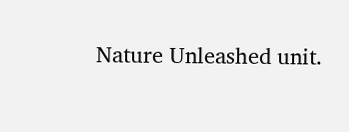Nature Unleashed unit.